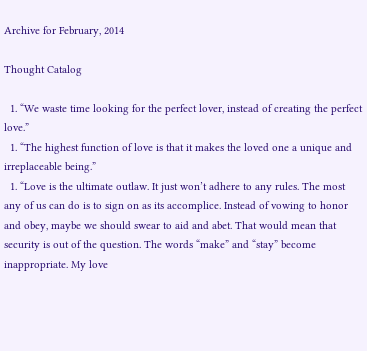Archive for February, 2014

Thought Catalog

  1. “We waste time looking for the perfect lover, instead of creating the perfect love.”
  1. “The highest function of love is that it makes the loved one a unique and irreplaceable being.”
  1. “Love is the ultimate outlaw. It just won’t adhere to any rules. The most any of us can do is to sign on as its accomplice. Instead of vowing to honor and obey, maybe we should swear to aid and abet. That would mean that security is out of the question. The words “make” and “stay” become inappropriate. My love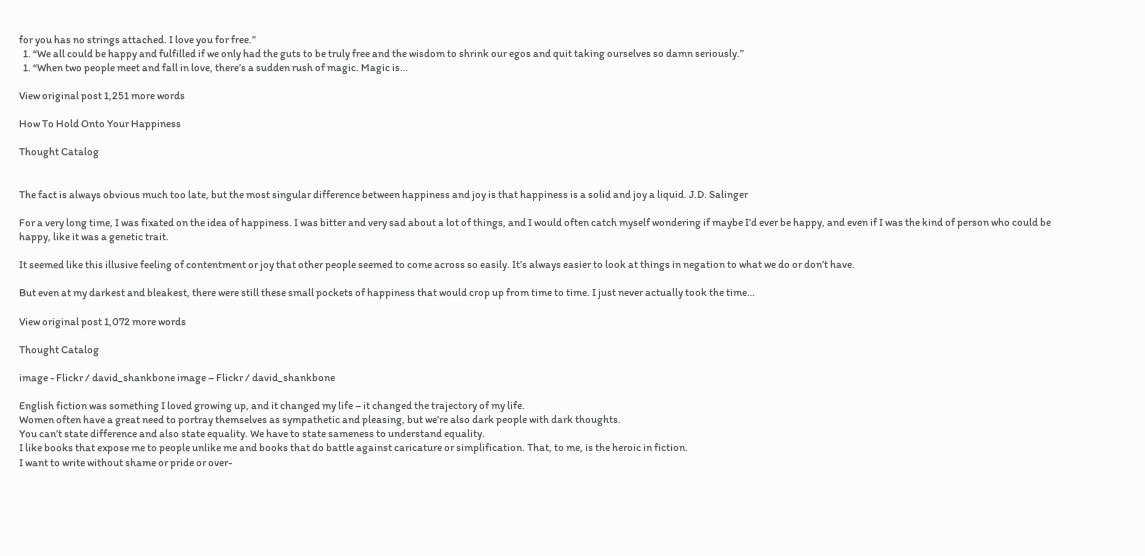for you has no strings attached. I love you for free.”
  1. “We all could be happy and fulfilled if we only had the guts to be truly free and the wisdom to shrink our egos and quit taking ourselves so damn seriously.”
  1. “When two people meet and fall in love, there’s a sudden rush of magic. Magic is…

View original post 1,251 more words

How To Hold Onto Your Happiness

Thought Catalog


The fact is always obvious much too late, but the most singular difference between happiness and joy is that happiness is a solid and joy a liquid. J.D. Salinger

For a very long time, I was fixated on the idea of happiness. I was bitter and very sad about a lot of things, and I would often catch myself wondering if maybe I’d ever be happy, and even if I was the kind of person who could be happy, like it was a genetic trait.

It seemed like this illusive feeling of contentment or joy that other people seemed to come across so easily. It’s always easier to look at things in negation to what we do or don’t have.

But even at my darkest and bleakest, there were still these small pockets of happiness that would crop up from time to time. I just never actually took the time…

View original post 1,072 more words

Thought Catalog

image - Flickr / david_shankbone image – Flickr / david_shankbone

English fiction was something I loved growing up, and it changed my life – it changed the trajectory of my life.
Women often have a great need to portray themselves as sympathetic and pleasing, but we’re also dark people with dark thoughts.
You can’t state difference and also state equality. We have to state sameness to understand equality.
I like books that expose me to people unlike me and books that do battle against caricature or simplification. That, to me, is the heroic in fiction.
I want to write without shame or pride or over-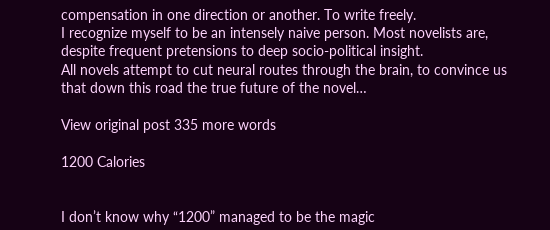compensation in one direction or another. To write freely.
I recognize myself to be an intensely naive person. Most novelists are, despite frequent pretensions to deep socio-political insight.
All novels attempt to cut neural routes through the brain, to convince us that down this road the true future of the novel…

View original post 335 more words

1200 Calories


I don’t know why “1200” managed to be the magic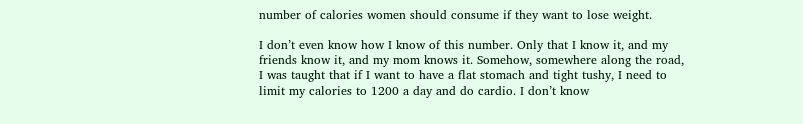number of calories women should consume if they want to lose weight.

I don’t even know how I know of this number. Only that I know it, and my friends know it, and my mom knows it. Somehow, somewhere along the road, I was taught that if I want to have a flat stomach and tight tushy, I need to limit my calories to 1200 a day and do cardio. I don’t know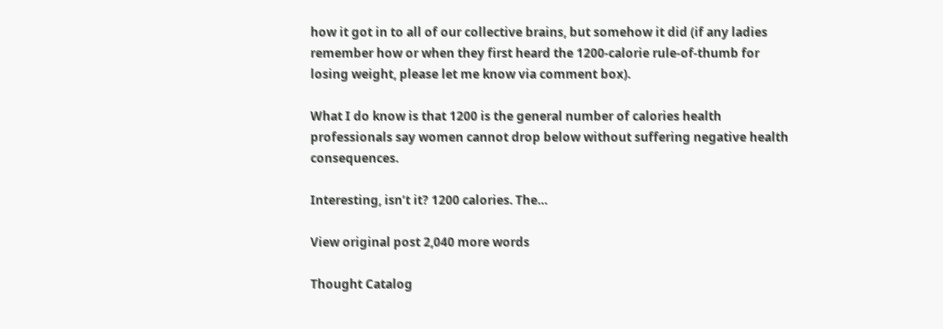how it got in to all of our collective brains, but somehow it did (if any ladies remember how or when they first heard the 1200-calorie rule-of-thumb for losing weight, please let me know via comment box).

What I do know is that 1200 is the general number of calories health professionals say women cannot drop below without suffering negative health consequences.

Interesting, isn’t it? 1200 calories. The…

View original post 2,040 more words

Thought Catalog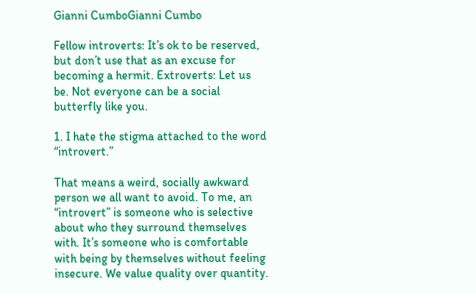Gianni CumboGianni Cumbo

Fellow introverts: It’s ok to be reserved, but don’t use that as an excuse for becoming a hermit. Extroverts: Let us be. Not everyone can be a social butterfly like you.

1. I hate the stigma attached to the word “introvert.”

That means a weird, socially awkward person we all want to avoid. To me, an “introvert” is someone who is selective about who they surround themselves with. It’s someone who is comfortable with being by themselves without feeling insecure. We value quality over quantity.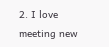2. I love meeting new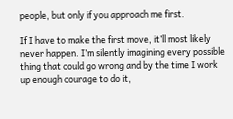people, but only if you approach me first.

If I have to make the first move, it’ll most likely never happen. I’m silently imagining every possible thing that could go wrong and by the time I work up enough courage to do it,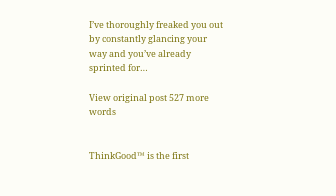I’ve thoroughly freaked you out by constantly glancing your way and you’ve already sprinted for…

View original post 527 more words


ThinkGood™ is the first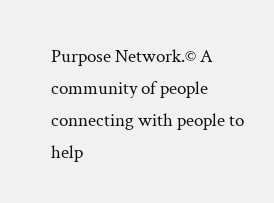Purpose Network.© A community of people connecting with people to help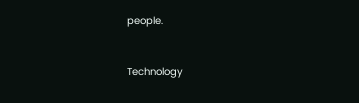people.


Technology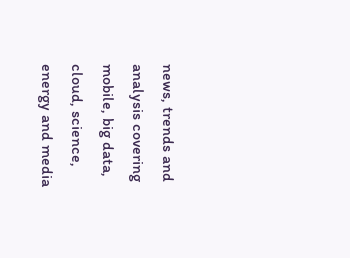news, trends and analysis covering mobile, big data, cloud, science, energy and media